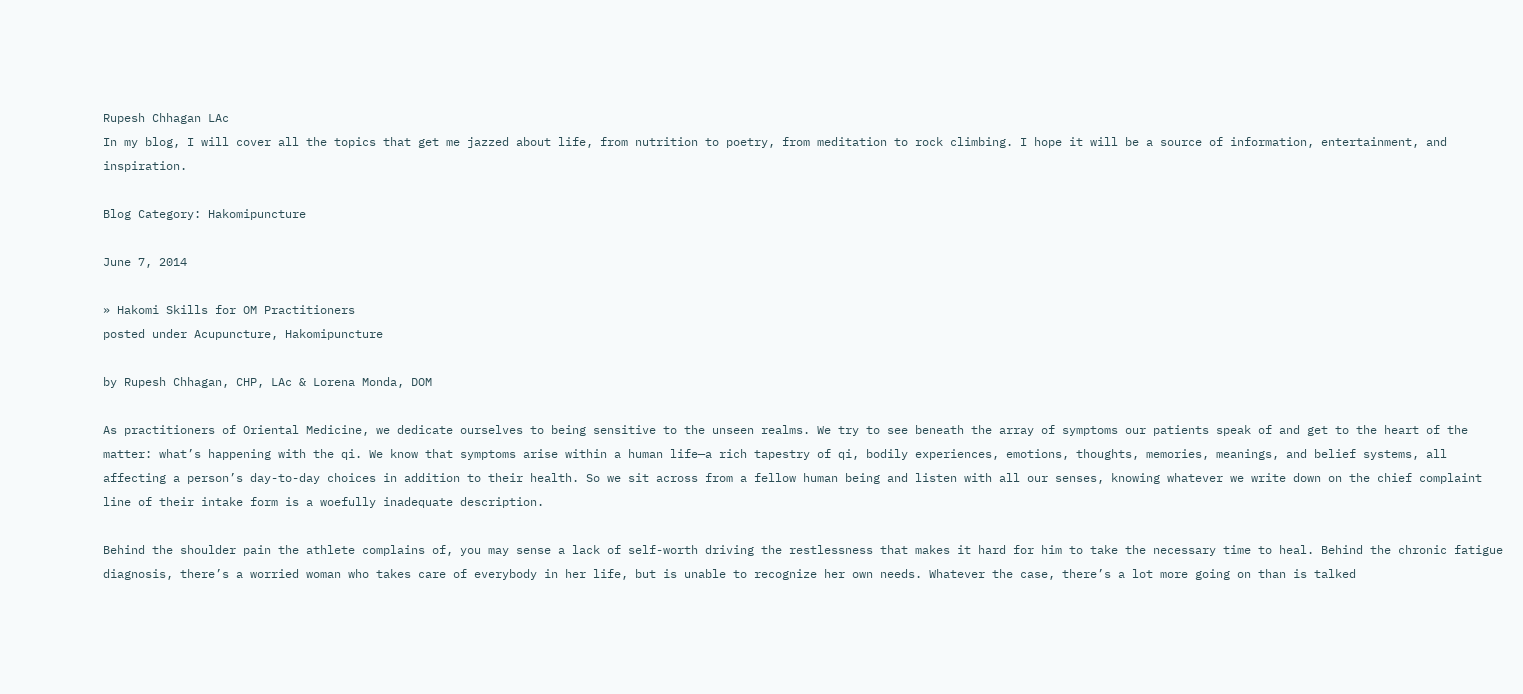Rupesh Chhagan LAc
In my blog, I will cover all the topics that get me jazzed about life, from nutrition to poetry, from meditation to rock climbing. I hope it will be a source of information, entertainment, and inspiration.

Blog Category: Hakomipuncture

June 7, 2014

» Hakomi Skills for OM Practitioners
posted under Acupuncture, Hakomipuncture

by Rupesh Chhagan, CHP, LAc & Lorena Monda, DOM

As practitioners of Oriental Medicine, we dedicate ourselves to being sensitive to the unseen realms. We try to see beneath the array of symptoms our patients speak of and get to the heart of the matter: what’s happening with the qi. We know that symptoms arise within a human life—a rich tapestry of qi, bodily experiences, emotions, thoughts, memories, meanings, and belief systems, all affecting a person’s day-to-day choices in addition to their health. So we sit across from a fellow human being and listen with all our senses, knowing whatever we write down on the chief complaint line of their intake form is a woefully inadequate description.

Behind the shoulder pain the athlete complains of, you may sense a lack of self-worth driving the restlessness that makes it hard for him to take the necessary time to heal. Behind the chronic fatigue diagnosis, there’s a worried woman who takes care of everybody in her life, but is unable to recognize her own needs. Whatever the case, there’s a lot more going on than is talked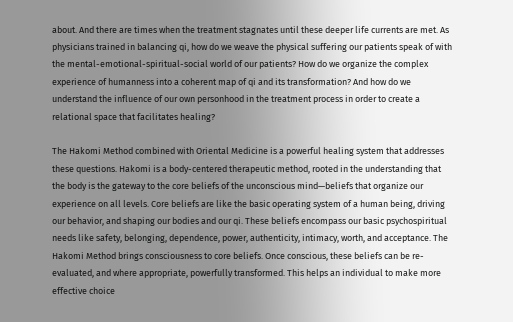about. And there are times when the treatment stagnates until these deeper life currents are met. As physicians trained in balancing qi, how do we weave the physical suffering our patients speak of with the mental-emotional-spiritual-social world of our patients? How do we organize the complex experience of humanness into a coherent map of qi and its transformation? And how do we understand the influence of our own personhood in the treatment process in order to create a relational space that facilitates healing?

The Hakomi Method combined with Oriental Medicine is a powerful healing system that addresses these questions. Hakomi is a body-centered therapeutic method, rooted in the understanding that the body is the gateway to the core beliefs of the unconscious mind—beliefs that organize our experience on all levels. Core beliefs are like the basic operating system of a human being, driving our behavior, and shaping our bodies and our qi. These beliefs encompass our basic psychospiritual needs like safety, belonging, dependence, power, authenticity, intimacy, worth, and acceptance. The Hakomi Method brings consciousness to core beliefs. Once conscious, these beliefs can be re-evaluated, and where appropriate, powerfully transformed. This helps an individual to make more effective choice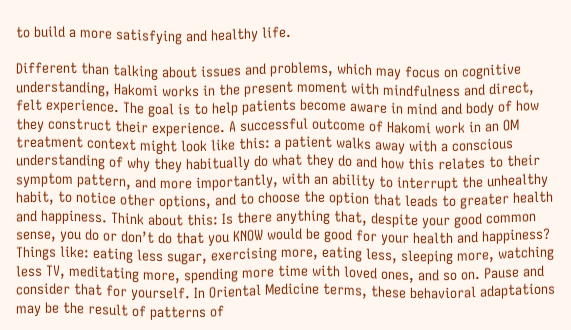to build a more satisfying and healthy life.

Different than talking about issues and problems, which may focus on cognitive understanding, Hakomi works in the present moment with mindfulness and direct, felt experience. The goal is to help patients become aware in mind and body of how they construct their experience. A successful outcome of Hakomi work in an OM treatment context might look like this: a patient walks away with a conscious understanding of why they habitually do what they do and how this relates to their symptom pattern, and more importantly, with an ability to interrupt the unhealthy habit, to notice other options, and to choose the option that leads to greater health and happiness. Think about this: Is there anything that, despite your good common sense, you do or don’t do that you KNOW would be good for your health and happiness? Things like: eating less sugar, exercising more, eating less, sleeping more, watching less TV, meditating more, spending more time with loved ones, and so on. Pause and consider that for yourself. In Oriental Medicine terms, these behavioral adaptations may be the result of patterns of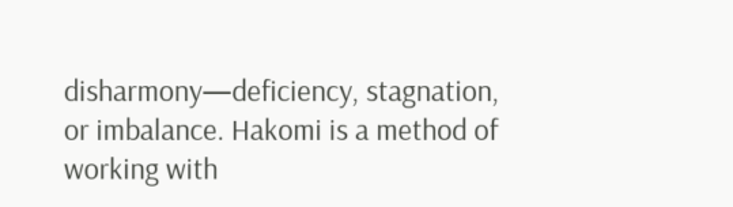disharmony—deficiency, stagnation, or imbalance. Hakomi is a method of working with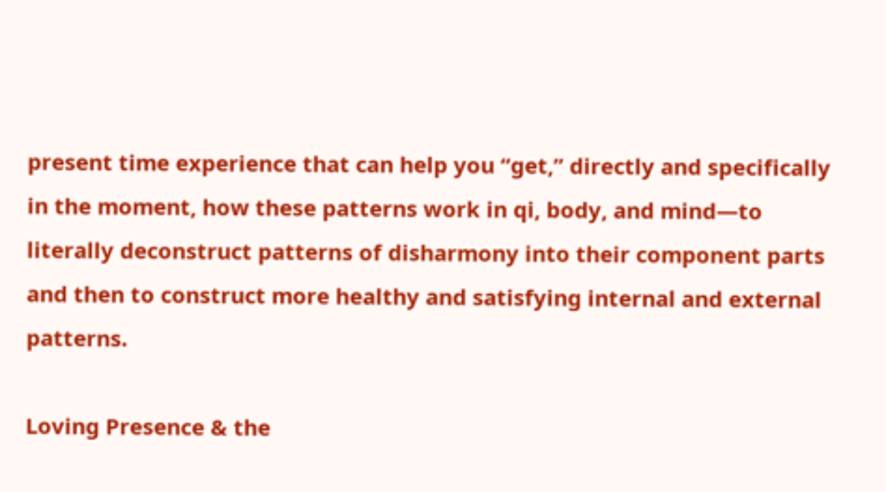present time experience that can help you “get,” directly and specifically in the moment, how these patterns work in qi, body, and mind—to literally deconstruct patterns of disharmony into their component parts and then to construct more healthy and satisfying internal and external patterns.

Loving Presence & the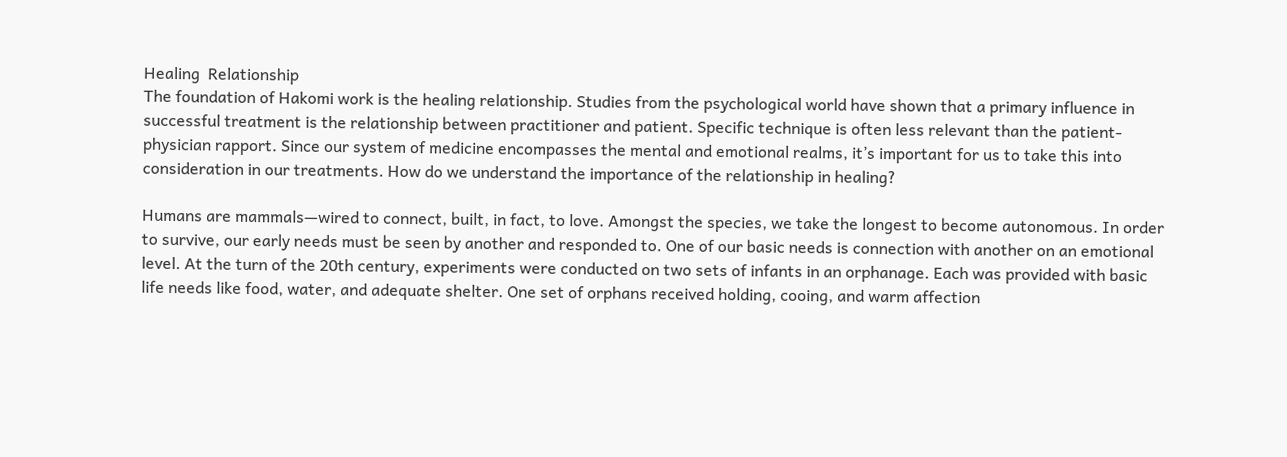Healing  Relationship
The foundation of Hakomi work is the healing relationship. Studies from the psychological world have shown that a primary influence in successful treatment is the relationship between practitioner and patient. Specific technique is often less relevant than the patient-physician rapport. Since our system of medicine encompasses the mental and emotional realms, it’s important for us to take this into consideration in our treatments. How do we understand the importance of the relationship in healing?

Humans are mammals—wired to connect, built, in fact, to love. Amongst the species, we take the longest to become autonomous. In order to survive, our early needs must be seen by another and responded to. One of our basic needs is connection with another on an emotional level. At the turn of the 20th century, experiments were conducted on two sets of infants in an orphanage. Each was provided with basic life needs like food, water, and adequate shelter. One set of orphans received holding, cooing, and warm affection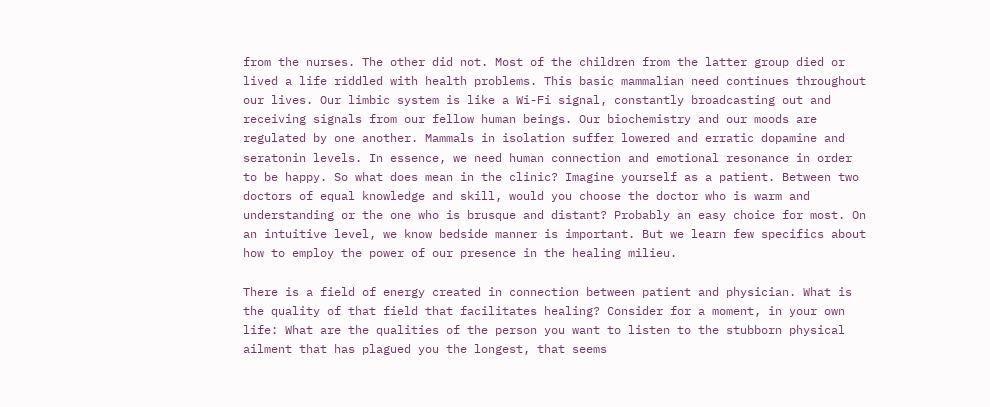from the nurses. The other did not. Most of the children from the latter group died or lived a life riddled with health problems. This basic mammalian need continues throughout our lives. Our limbic system is like a Wi-Fi signal, constantly broadcasting out and receiving signals from our fellow human beings. Our biochemistry and our moods are regulated by one another. Mammals in isolation suffer lowered and erratic dopamine and seratonin levels. In essence, we need human connection and emotional resonance in order to be happy. So what does mean in the clinic? Imagine yourself as a patient. Between two doctors of equal knowledge and skill, would you choose the doctor who is warm and understanding or the one who is brusque and distant? Probably an easy choice for most. On an intuitive level, we know bedside manner is important. But we learn few specifics about how to employ the power of our presence in the healing milieu.

There is a field of energy created in connection between patient and physician. What is the quality of that field that facilitates healing? Consider for a moment, in your own life: What are the qualities of the person you want to listen to the stubborn physical ailment that has plagued you the longest, that seems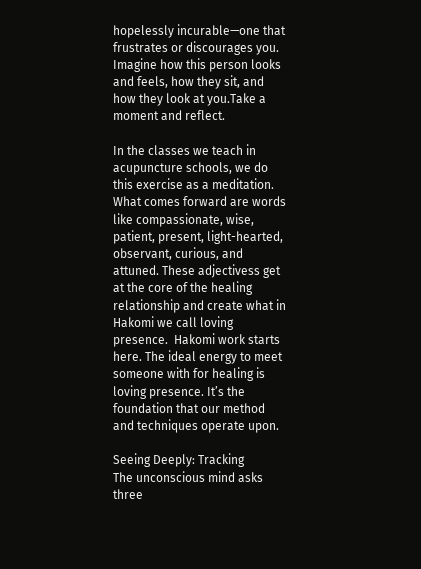hopelessly incurable—one that frustrates or discourages you. Imagine how this person looks and feels, how they sit, and how they look at you.Take a moment and reflect.

In the classes we teach in acupuncture schools, we do this exercise as a meditation. What comes forward are words like compassionate, wise, patient, present, light-hearted, observant, curious, and attuned. These adjectivess get at the core of the healing relationship and create what in Hakomi we call loving presence.  Hakomi work starts here. The ideal energy to meet someone with for healing is loving presence. It’s the foundation that our method and techniques operate upon.

Seeing Deeply: Tracking
The unconscious mind asks three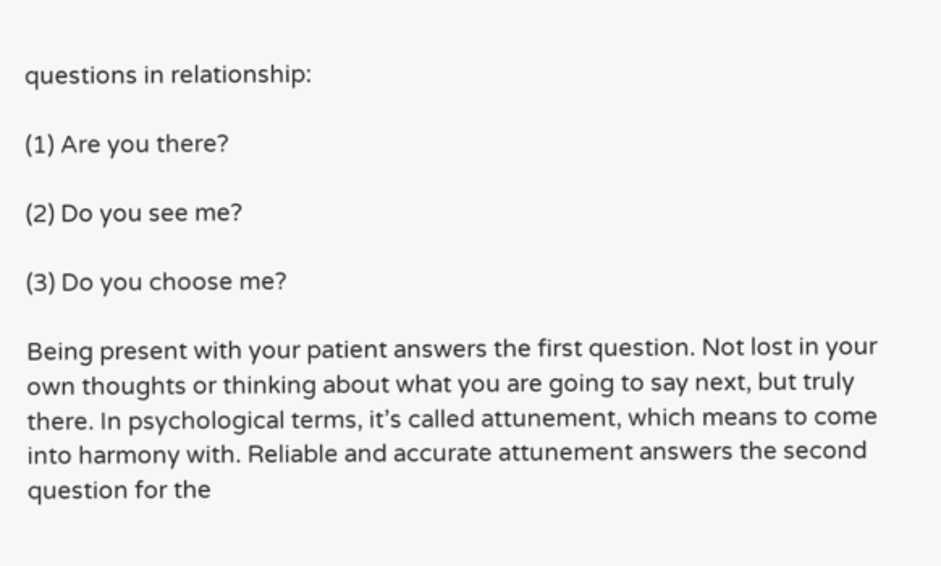questions in relationship:

(1) Are you there?

(2) Do you see me?

(3) Do you choose me?

Being present with your patient answers the first question. Not lost in your own thoughts or thinking about what you are going to say next, but truly there. In psychological terms, it’s called attunement, which means to come into harmony with. Reliable and accurate attunement answers the second question for the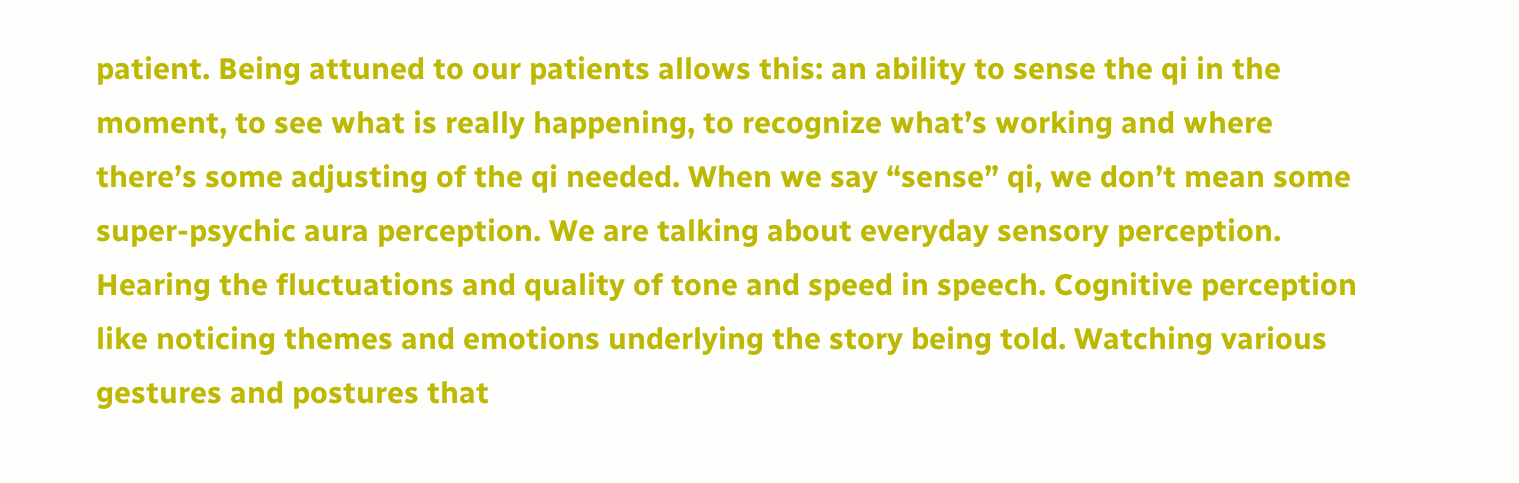patient. Being attuned to our patients allows this: an ability to sense the qi in the moment, to see what is really happening, to recognize what’s working and where there’s some adjusting of the qi needed. When we say “sense” qi, we don’t mean some super-psychic aura perception. We are talking about everyday sensory perception. Hearing the fluctuations and quality of tone and speed in speech. Cognitive perception like noticing themes and emotions underlying the story being told. Watching various gestures and postures that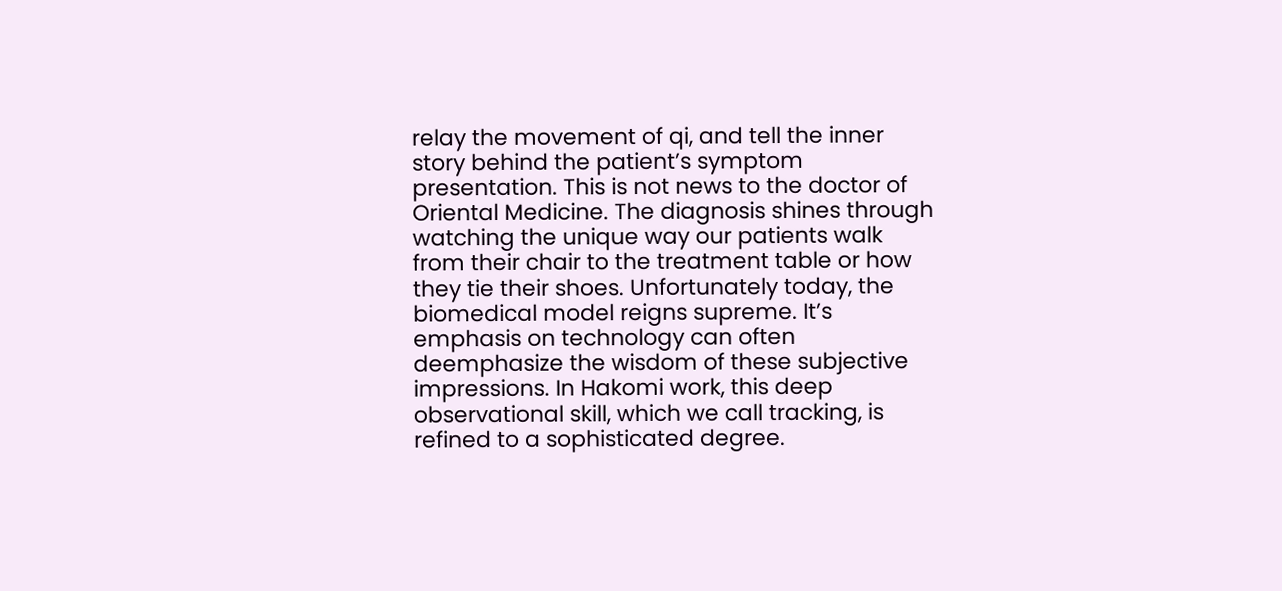relay the movement of qi, and tell the inner story behind the patient’s symptom presentation. This is not news to the doctor of Oriental Medicine. The diagnosis shines through watching the unique way our patients walk from their chair to the treatment table or how they tie their shoes. Unfortunately today, the biomedical model reigns supreme. It’s emphasis on technology can often deemphasize the wisdom of these subjective impressions. In Hakomi work, this deep observational skill, which we call tracking, is refined to a sophisticated degree.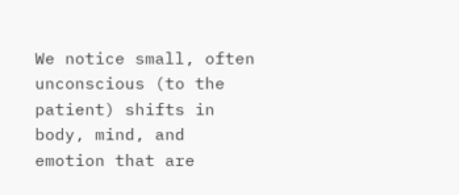We notice small, often unconscious (to the patient) shifts in body, mind, and emotion that are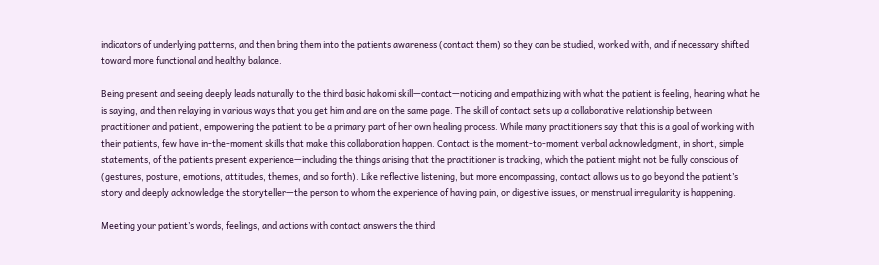indicators of underlying patterns, and then bring them into the patients awareness (contact them) so they can be studied, worked with, and if necessary shifted toward more functional and healthy balance.

Being present and seeing deeply leads naturally to the third basic hakomi skill—contact—noticing and empathizing with what the patient is feeling, hearing what he is saying, and then relaying in various ways that you get him and are on the same page. The skill of contact sets up a collaborative relationship between practitioner and patient, empowering the patient to be a primary part of her own healing process. While many practitioners say that this is a goal of working with their patients, few have in-the-moment skills that make this collaboration happen. Contact is the moment-to-moment verbal acknowledgment, in short, simple statements, of the patients present experience—including the things arising that the practitioner is tracking, which the patient might not be fully conscious of (gestures, posture, emotions, attitudes, themes, and so forth). Like reflective listening, but more encompassing, contact allows us to go beyond the patient’s story and deeply acknowledge the storyteller—the person to whom the experience of having pain, or digestive issues, or menstrual irregularity is happening.

Meeting your patient’s words, feelings, and actions with contact answers the third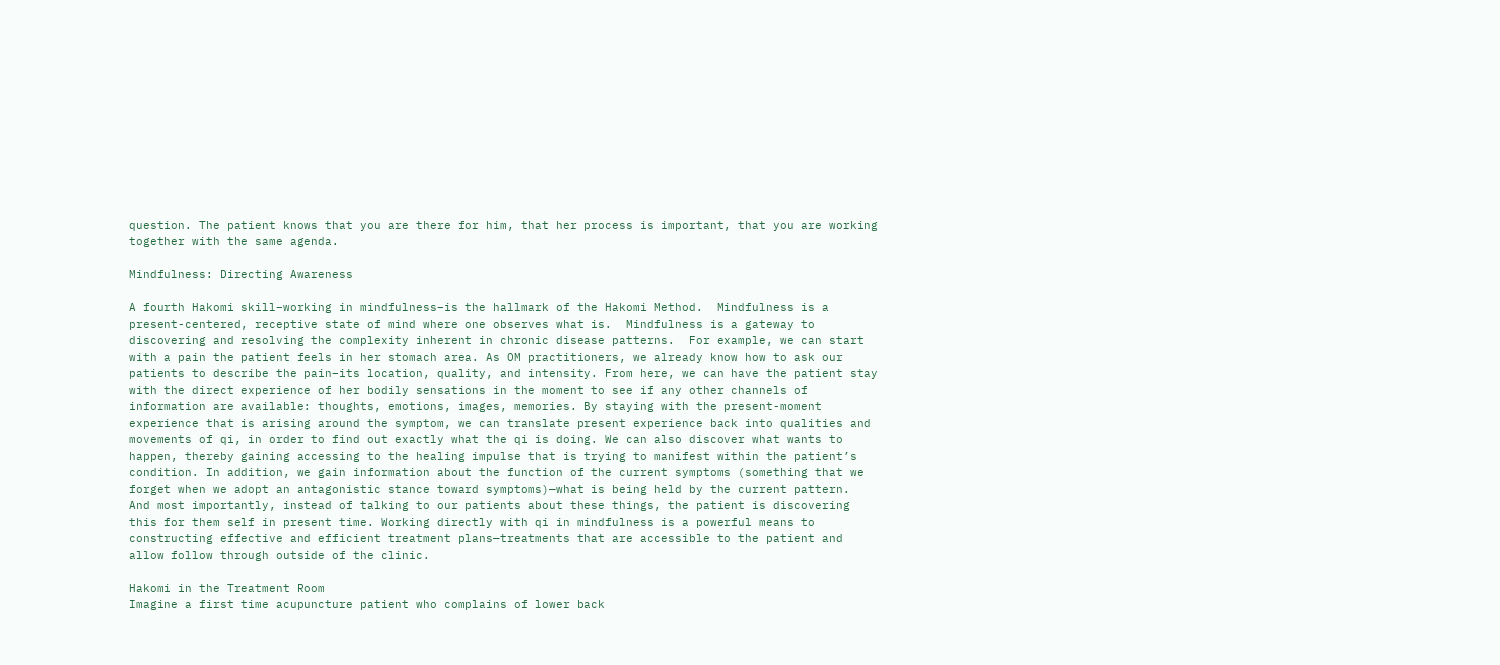question. The patient knows that you are there for him, that her process is important, that you are working together with the same agenda.

Mindfulness: Directing Awareness

A fourth Hakomi skill–working in mindfulness–is the hallmark of the Hakomi Method.  Mindfulness is a present-centered, receptive state of mind where one observes what is.  Mindfulness is a gateway to discovering and resolving the complexity inherent in chronic disease patterns.  For example, we can start with a pain the patient feels in her stomach area. As OM practitioners, we already know how to ask our patients to describe the pain–its location, quality, and intensity. From here, we can have the patient stay with the direct experience of her bodily sensations in the moment to see if any other channels of information are available: thoughts, emotions, images, memories. By staying with the present-moment experience that is arising around the symptom, we can translate present experience back into qualities and movements of qi, in order to find out exactly what the qi is doing. We can also discover what wants to happen, thereby gaining accessing to the healing impulse that is trying to manifest within the patient’s condition. In addition, we gain information about the function of the current symptoms (something that we forget when we adopt an antagonistic stance toward symptoms)—what is being held by the current pattern.  And most importantly, instead of talking to our patients about these things, the patient is discovering this for them self in present time. Working directly with qi in mindfulness is a powerful means to constructing effective and efficient treatment plans—treatments that are accessible to the patient and allow follow through outside of the clinic.

Hakomi in the Treatment Room
Imagine a first time acupuncture patient who complains of lower back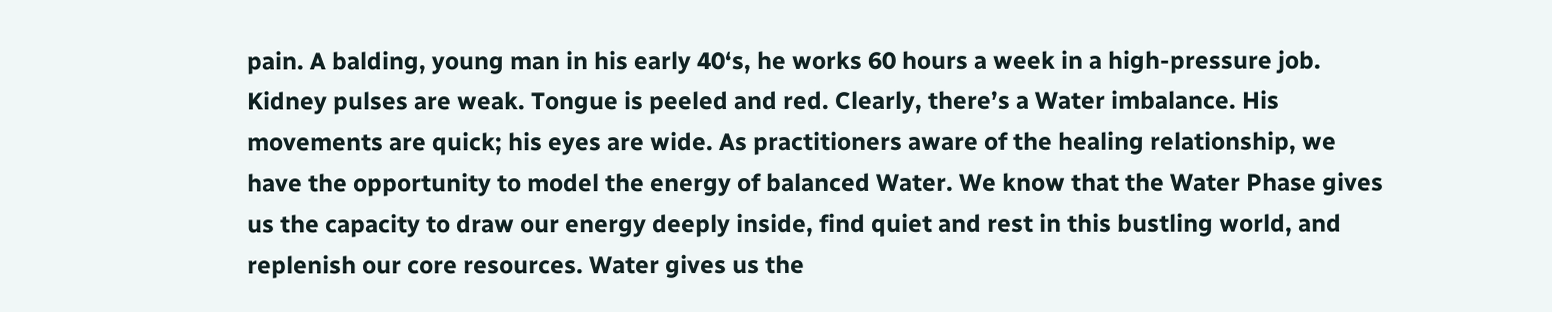pain. A balding, young man in his early 40‘s, he works 60 hours a week in a high-pressure job. Kidney pulses are weak. Tongue is peeled and red. Clearly, there’s a Water imbalance. His movements are quick; his eyes are wide. As practitioners aware of the healing relationship, we have the opportunity to model the energy of balanced Water. We know that the Water Phase gives us the capacity to draw our energy deeply inside, find quiet and rest in this bustling world, and replenish our core resources. Water gives us the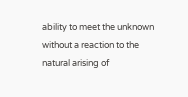ability to meet the unknown without a reaction to the natural arising of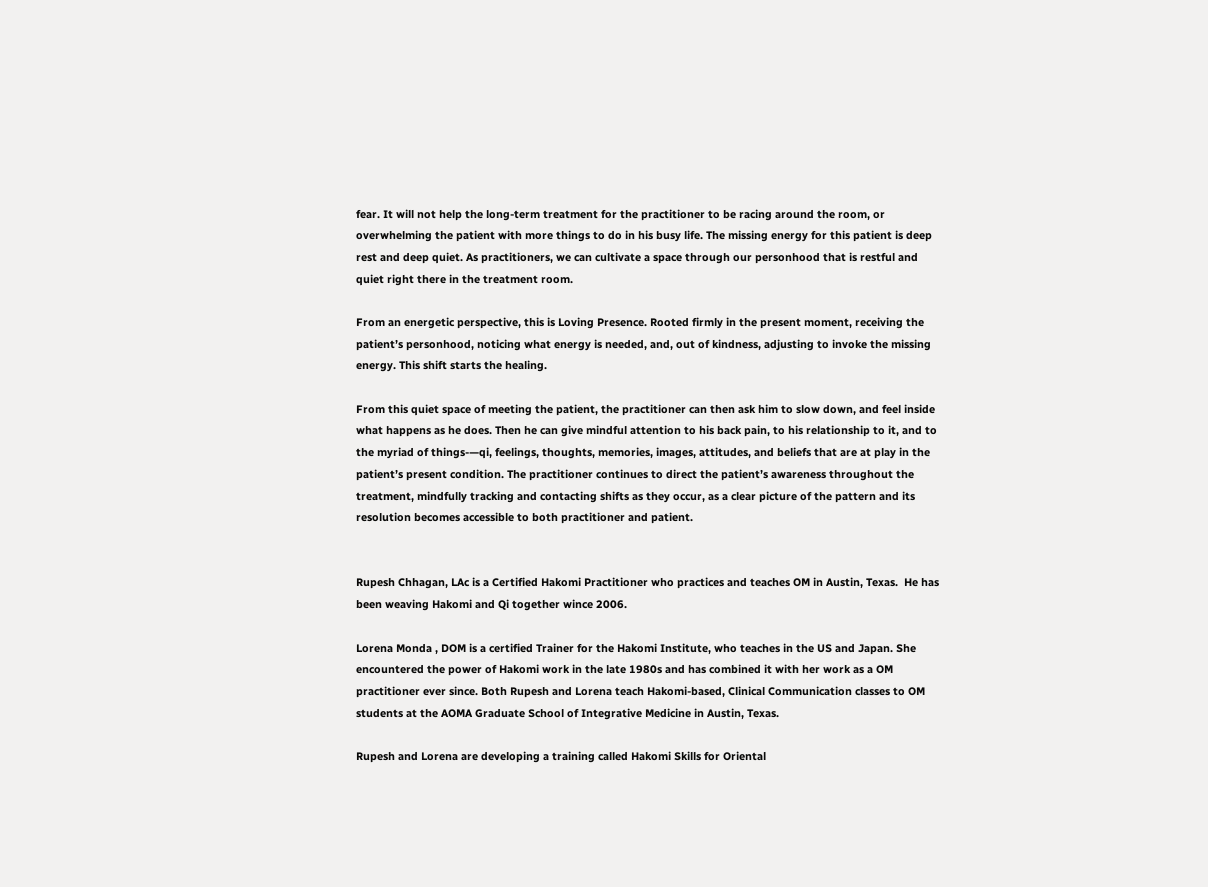fear. It will not help the long-term treatment for the practitioner to be racing around the room, or overwhelming the patient with more things to do in his busy life. The missing energy for this patient is deep rest and deep quiet. As practitioners, we can cultivate a space through our personhood that is restful and quiet right there in the treatment room.

From an energetic perspective, this is Loving Presence. Rooted firmly in the present moment, receiving the patient’s personhood, noticing what energy is needed, and, out of kindness, adjusting to invoke the missing energy. This shift starts the healing.

From this quiet space of meeting the patient, the practitioner can then ask him to slow down, and feel inside what happens as he does. Then he can give mindful attention to his back pain, to his relationship to it, and to the myriad of things-—qi, feelings, thoughts, memories, images, attitudes, and beliefs that are at play in the patient’s present condition. The practitioner continues to direct the patient’s awareness throughout the treatment, mindfully tracking and contacting shifts as they occur, as a clear picture of the pattern and its resolution becomes accessible to both practitioner and patient.


Rupesh Chhagan, LAc is a Certified Hakomi Practitioner who practices and teaches OM in Austin, Texas.  He has been weaving Hakomi and Qi together wince 2006.

Lorena Monda , DOM is a certified Trainer for the Hakomi Institute, who teaches in the US and Japan. She encountered the power of Hakomi work in the late 1980s and has combined it with her work as a OM practitioner ever since. Both Rupesh and Lorena teach Hakomi-based, Clinical Communication classes to OM students at the AOMA Graduate School of Integrative Medicine in Austin, Texas.

Rupesh and Lorena are developing a training called Hakomi Skills for Oriental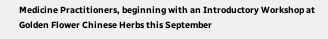Medicine Practitioners, beginning with an Introductory Workshop at Golden Flower Chinese Herbs this September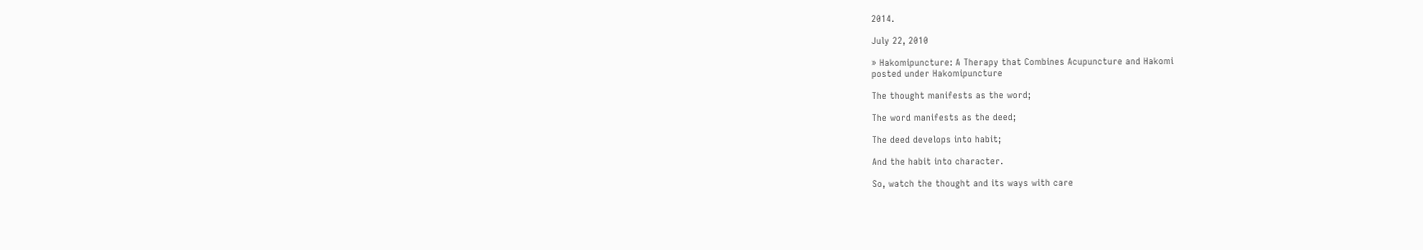2014.

July 22, 2010

» Hakomipuncture: A Therapy that Combines Acupuncture and Hakomi
posted under Hakomipuncture

The thought manifests as the word;

The word manifests as the deed;

The deed develops into habit;

And the habit into character.

So, watch the thought and its ways with care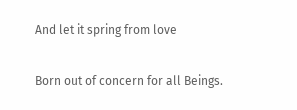And let it spring from love

Born out of concern for all Beings.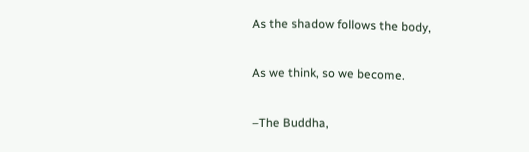As the shadow follows the body,

As we think, so we become.

–The Buddha,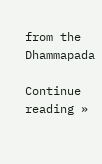from the Dhammapada

Continue reading »